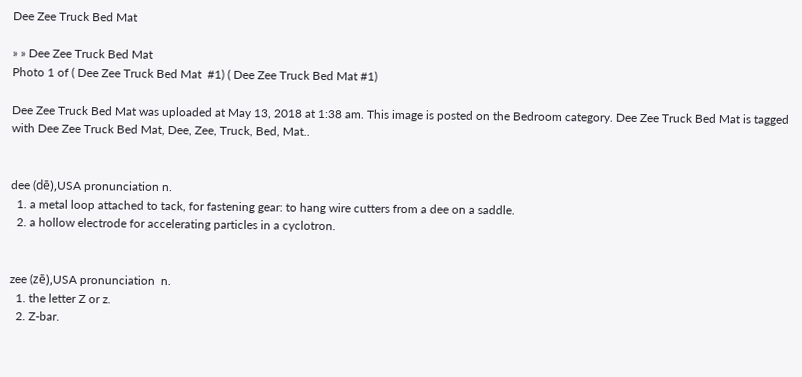Dee Zee Truck Bed Mat

» » Dee Zee Truck Bed Mat
Photo 1 of ( Dee Zee Truck Bed Mat  #1) ( Dee Zee Truck Bed Mat #1)

Dee Zee Truck Bed Mat was uploaded at May 13, 2018 at 1:38 am. This image is posted on the Bedroom category. Dee Zee Truck Bed Mat is tagged with Dee Zee Truck Bed Mat, Dee, Zee, Truck, Bed, Mat..


dee (dē),USA pronunciation n.
  1. a metal loop attached to tack, for fastening gear: to hang wire cutters from a dee on a saddle.
  2. a hollow electrode for accelerating particles in a cyclotron.


zee (zē),USA pronunciation  n.
  1. the letter Z or z.
  2. Z-bar.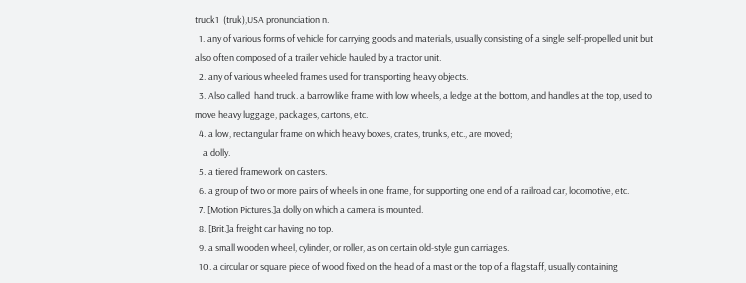truck1  (truk),USA pronunciation n.
  1. any of various forms of vehicle for carrying goods and materials, usually consisting of a single self-propelled unit but also often composed of a trailer vehicle hauled by a tractor unit.
  2. any of various wheeled frames used for transporting heavy objects.
  3. Also called  hand truck. a barrowlike frame with low wheels, a ledge at the bottom, and handles at the top, used to move heavy luggage, packages, cartons, etc.
  4. a low, rectangular frame on which heavy boxes, crates, trunks, etc., are moved;
    a dolly.
  5. a tiered framework on casters.
  6. a group of two or more pairs of wheels in one frame, for supporting one end of a railroad car, locomotive, etc.
  7. [Motion Pictures.]a dolly on which a camera is mounted.
  8. [Brit.]a freight car having no top.
  9. a small wooden wheel, cylinder, or roller, as on certain old-style gun carriages.
  10. a circular or square piece of wood fixed on the head of a mast or the top of a flagstaff, usually containing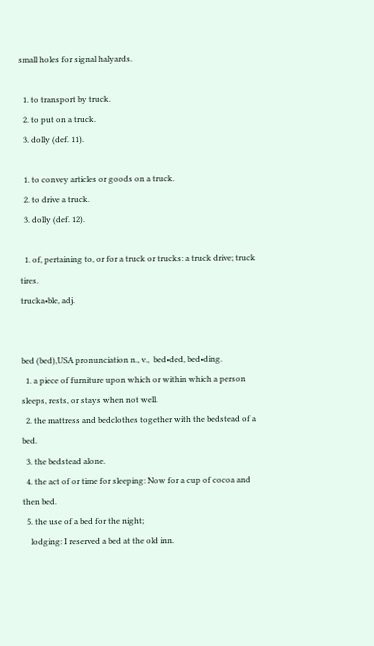small holes for signal halyards.

  1. to transport by truck.
  2. to put on a truck.
  3. dolly (def. 11).

  1. to convey articles or goods on a truck.
  2. to drive a truck.
  3. dolly (def. 12).

  1. of, pertaining to, or for a truck or trucks: a truck drive; truck tires.
trucka•ble, adj.


bed (bed),USA pronunciation n., v.,  bed•ded, bed•ding.
  1. a piece of furniture upon which or within which a person sleeps, rests, or stays when not well.
  2. the mattress and bedclothes together with the bedstead of a bed.
  3. the bedstead alone.
  4. the act of or time for sleeping: Now for a cup of cocoa and then bed.
  5. the use of a bed for the night;
    lodging: I reserved a bed at the old inn.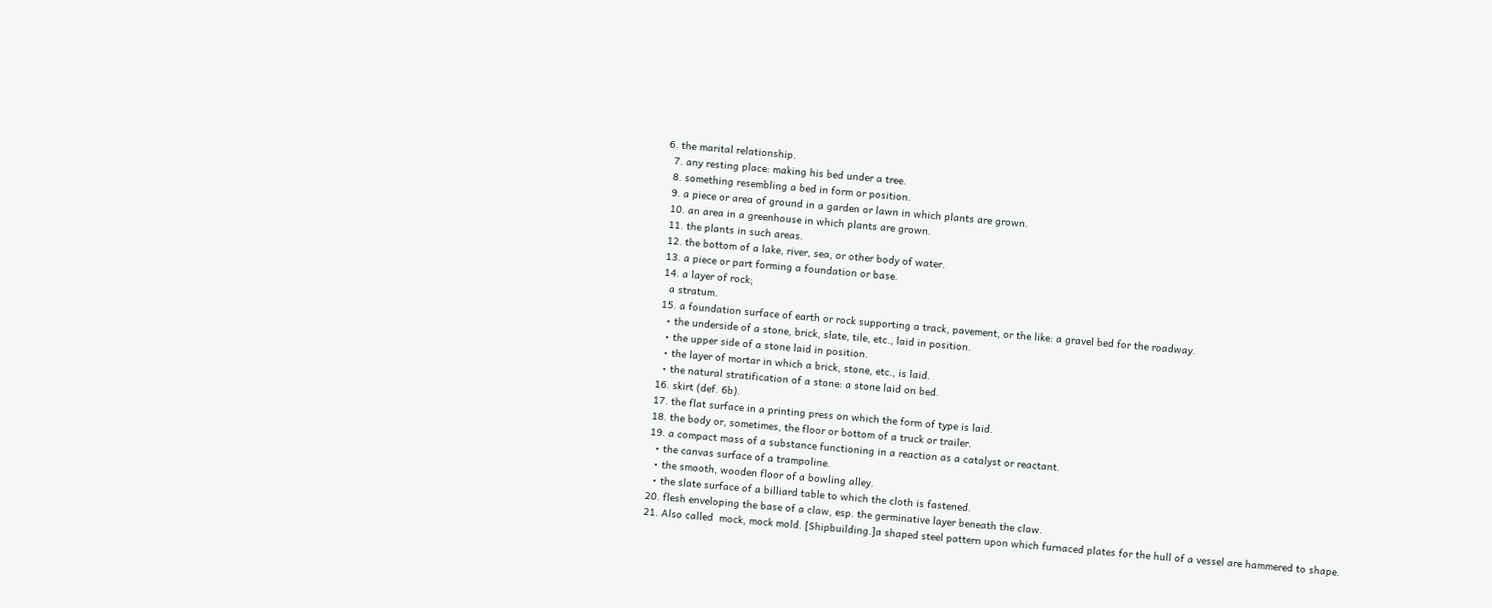6. the marital relationship.
  7. any resting place: making his bed under a tree.
  8. something resembling a bed in form or position.
  9. a piece or area of ground in a garden or lawn in which plants are grown.
  10. an area in a greenhouse in which plants are grown.
  11. the plants in such areas.
  12. the bottom of a lake, river, sea, or other body of water.
  13. a piece or part forming a foundation or base.
  14. a layer of rock;
    a stratum.
  15. a foundation surface of earth or rock supporting a track, pavement, or the like: a gravel bed for the roadway.
    • the underside of a stone, brick, slate, tile, etc., laid in position.
    • the upper side of a stone laid in position.
    • the layer of mortar in which a brick, stone, etc., is laid.
    • the natural stratification of a stone: a stone laid on bed.
  16. skirt (def. 6b).
  17. the flat surface in a printing press on which the form of type is laid.
  18. the body or, sometimes, the floor or bottom of a truck or trailer.
  19. a compact mass of a substance functioning in a reaction as a catalyst or reactant.
    • the canvas surface of a trampoline.
    • the smooth, wooden floor of a bowling alley.
    • the slate surface of a billiard table to which the cloth is fastened.
  20. flesh enveloping the base of a claw, esp. the germinative layer beneath the claw.
  21. Also called  mock, mock mold. [Shipbuilding.]a shaped steel pattern upon which furnaced plates for the hull of a vessel are hammered to shape.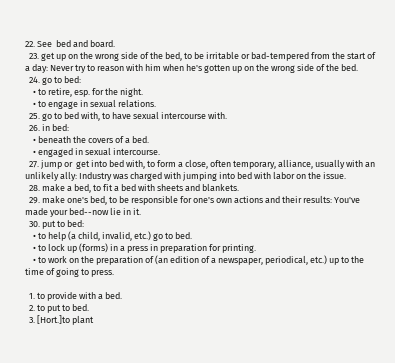22. See  bed and board.
  23. get up on the wrong side of the bed, to be irritable or bad-tempered from the start of a day: Never try to reason with him when he's gotten up on the wrong side of the bed.
  24. go to bed:
    • to retire, esp. for the night.
    • to engage in sexual relations.
  25. go to bed with, to have sexual intercourse with.
  26. in bed:
    • beneath the covers of a bed.
    • engaged in sexual intercourse.
  27. jump or  get into bed with, to form a close, often temporary, alliance, usually with an unlikely ally: Industry was charged with jumping into bed with labor on the issue.
  28. make a bed, to fit a bed with sheets and blankets.
  29. make one's bed, to be responsible for one's own actions and their results: You've made your bed--now lie in it.
  30. put to bed:
    • to help (a child, invalid, etc.) go to bed.
    • to lock up (forms) in a press in preparation for printing.
    • to work on the preparation of (an edition of a newspaper, periodical, etc.) up to the time of going to press.

  1. to provide with a bed.
  2. to put to bed.
  3. [Hort.]to plant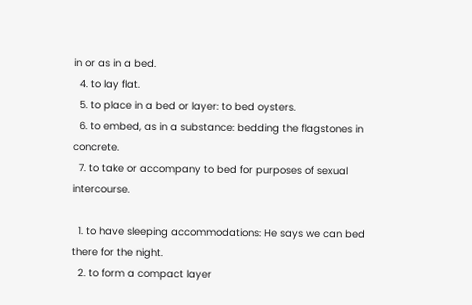in or as in a bed.
  4. to lay flat.
  5. to place in a bed or layer: to bed oysters.
  6. to embed, as in a substance: bedding the flagstones in concrete.
  7. to take or accompany to bed for purposes of sexual intercourse.

  1. to have sleeping accommodations: He says we can bed there for the night.
  2. to form a compact layer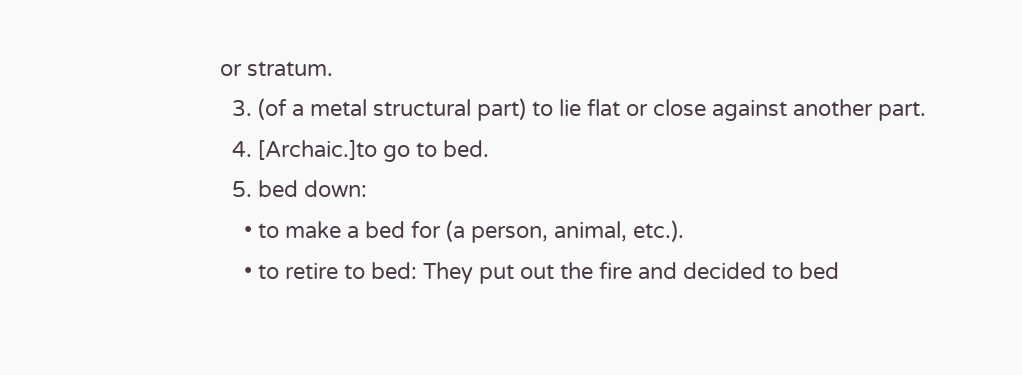or stratum.
  3. (of a metal structural part) to lie flat or close against another part.
  4. [Archaic.]to go to bed.
  5. bed down:
    • to make a bed for (a person, animal, etc.).
    • to retire to bed: They put out the fire and decided to bed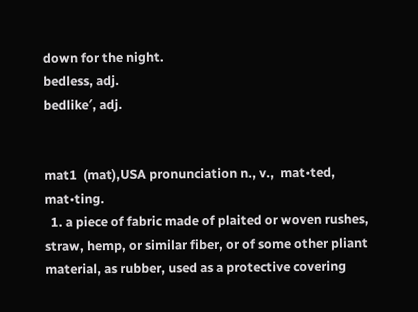down for the night.
bedless, adj.
bedlike′, adj.


mat1  (mat),USA pronunciation n., v.,  mat•ted, mat•ting.
  1. a piece of fabric made of plaited or woven rushes, straw, hemp, or similar fiber, or of some other pliant material, as rubber, used as a protective covering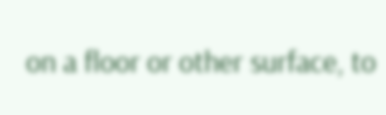on a floor or other surface, to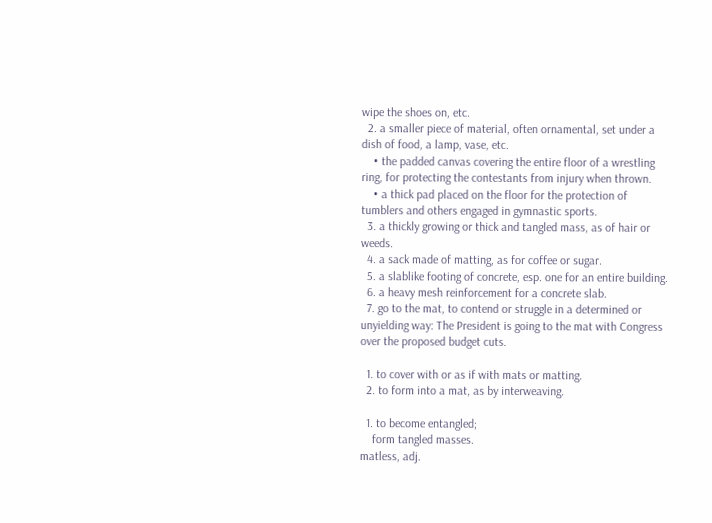wipe the shoes on, etc.
  2. a smaller piece of material, often ornamental, set under a dish of food, a lamp, vase, etc.
    • the padded canvas covering the entire floor of a wrestling ring, for protecting the contestants from injury when thrown.
    • a thick pad placed on the floor for the protection of tumblers and others engaged in gymnastic sports.
  3. a thickly growing or thick and tangled mass, as of hair or weeds.
  4. a sack made of matting, as for coffee or sugar.
  5. a slablike footing of concrete, esp. one for an entire building.
  6. a heavy mesh reinforcement for a concrete slab.
  7. go to the mat, to contend or struggle in a determined or unyielding way: The President is going to the mat with Congress over the proposed budget cuts.

  1. to cover with or as if with mats or matting.
  2. to form into a mat, as by interweaving.

  1. to become entangled;
    form tangled masses.
matless, adj.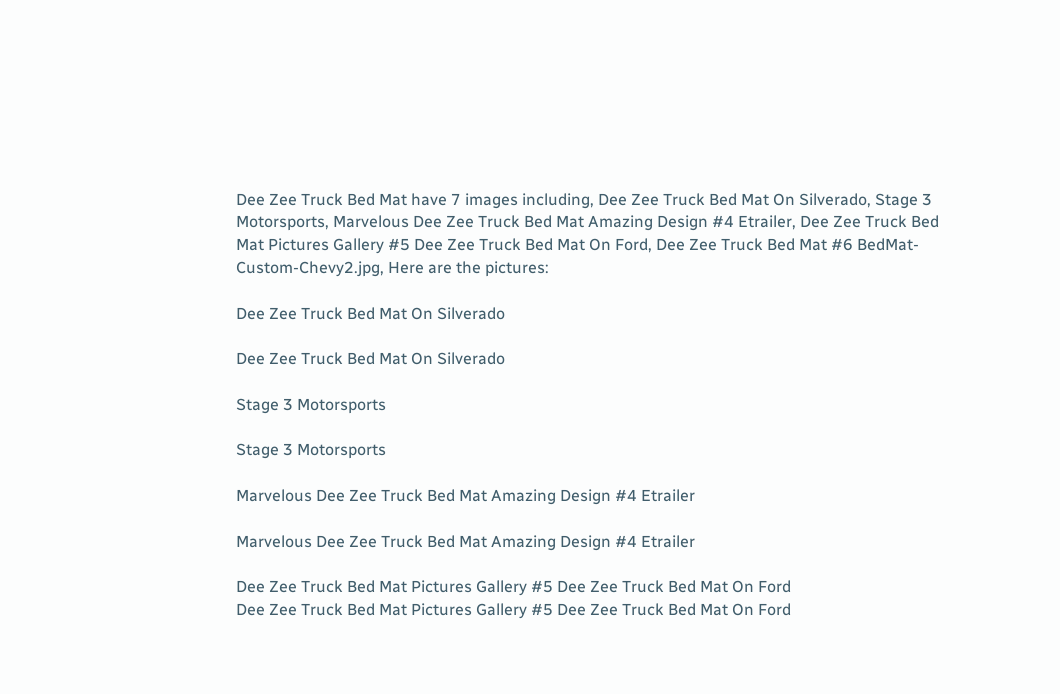Dee Zee Truck Bed Mat have 7 images including, Dee Zee Truck Bed Mat On Silverado, Stage 3 Motorsports, Marvelous Dee Zee Truck Bed Mat Amazing Design #4 Etrailer, Dee Zee Truck Bed Mat Pictures Gallery #5 Dee Zee Truck Bed Mat On Ford, Dee Zee Truck Bed Mat #6 BedMat-Custom-Chevy2.jpg, Here are the pictures:

Dee Zee Truck Bed Mat On Silverado

Dee Zee Truck Bed Mat On Silverado

Stage 3 Motorsports

Stage 3 Motorsports

Marvelous Dee Zee Truck Bed Mat Amazing Design #4 Etrailer

Marvelous Dee Zee Truck Bed Mat Amazing Design #4 Etrailer

Dee Zee Truck Bed Mat Pictures Gallery #5 Dee Zee Truck Bed Mat On Ford
Dee Zee Truck Bed Mat Pictures Gallery #5 Dee Zee Truck Bed Mat On Ford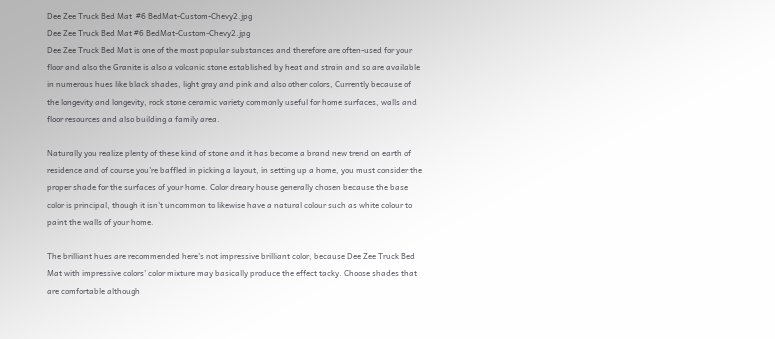Dee Zee Truck Bed Mat  #6 BedMat-Custom-Chevy2.jpg
Dee Zee Truck Bed Mat #6 BedMat-Custom-Chevy2.jpg
Dee Zee Truck Bed Mat is one of the most popular substances and therefore are often-used for your floor and also the Granite is also a volcanic stone established by heat and strain and so are available in numerous hues like black shades, light gray and pink and also other colors, Currently because of the longevity and longevity, rock stone ceramic variety commonly useful for home surfaces, walls and floor resources and also building a family area.

Naturally you realize plenty of these kind of stone and it has become a brand new trend on earth of residence and of course you're baffled in picking a layout, in setting up a home, you must consider the proper shade for the surfaces of your home. Color dreary house generally chosen because the base color is principal, though it isn't uncommon to likewise have a natural colour such as white colour to paint the walls of your home.

The brilliant hues are recommended here's not impressive brilliant color, because Dee Zee Truck Bed Mat with impressive colors' color mixture may basically produce the effect tacky. Choose shades that are comfortable although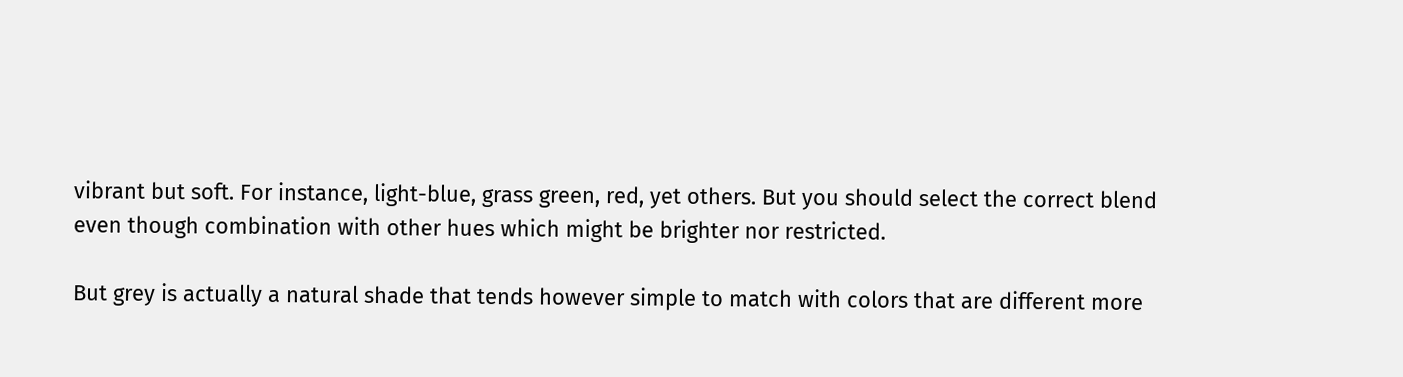vibrant but soft. For instance, light-blue, grass green, red, yet others. But you should select the correct blend even though combination with other hues which might be brighter nor restricted.

But grey is actually a natural shade that tends however simple to match with colors that are different more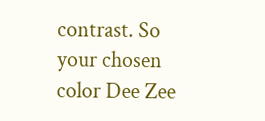contrast. So your chosen color Dee Zee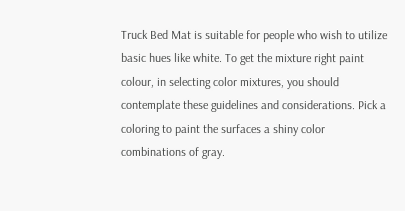Truck Bed Mat is suitable for people who wish to utilize basic hues like white. To get the mixture right paint colour, in selecting color mixtures, you should contemplate these guidelines and considerations. Pick a coloring to paint the surfaces a shiny color combinations of gray.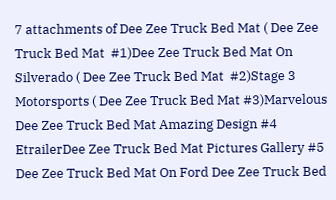7 attachments of Dee Zee Truck Bed Mat ( Dee Zee Truck Bed Mat  #1)Dee Zee Truck Bed Mat On Silverado ( Dee Zee Truck Bed Mat  #2)Stage 3 Motorsports ( Dee Zee Truck Bed Mat #3)Marvelous Dee Zee Truck Bed Mat Amazing Design #4 EtrailerDee Zee Truck Bed Mat Pictures Gallery #5 Dee Zee Truck Bed Mat On Ford Dee Zee Truck Bed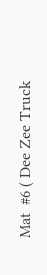Mat  #6 ( Dee Zee Truck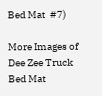Bed Mat  #7)

More Images of Dee Zee Truck Bed Mat